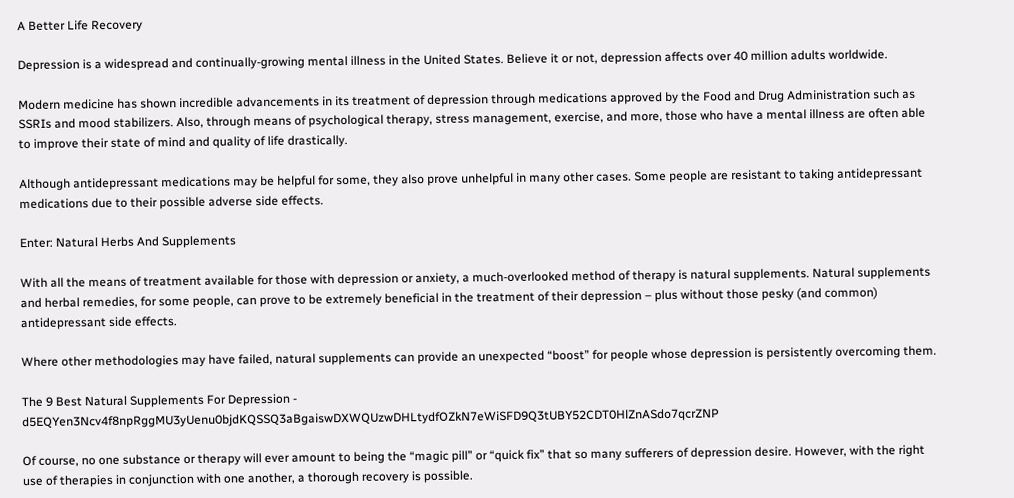A Better Life Recovery

Depression is a widespread and continually-growing mental illness in the United States. Believe it or not, depression affects over 40 million adults worldwide.

Modern medicine has shown incredible advancements in its treatment of depression through medications approved by the Food and Drug Administration such as SSRIs and mood stabilizers. Also, through means of psychological therapy, stress management, exercise, and more, those who have a mental illness are often able to improve their state of mind and quality of life drastically.

Although antidepressant medications may be helpful for some, they also prove unhelpful in many other cases. Some people are resistant to taking antidepressant medications due to their possible adverse side effects.

Enter: Natural Herbs And Supplements

With all the means of treatment available for those with depression or anxiety, a much-overlooked method of therapy is natural supplements. Natural supplements and herbal remedies, for some people, can prove to be extremely beneficial in the treatment of their depression – plus without those pesky (and common) antidepressant side effects.

Where other methodologies may have failed, natural supplements can provide an unexpected “boost” for people whose depression is persistently overcoming them.

The 9 Best Natural Supplements For Depression - d5EQYen3Ncv4f8npRggMU3yUenu0bjdKQSSQ3aBgaiswDXWQUzwDHLtydfOZkN7eWiSFD9Q3tUBY52CDT0HlZnASdo7qcrZNP

Of course, no one substance or therapy will ever amount to being the “magic pill” or “quick fix” that so many sufferers of depression desire. However, with the right use of therapies in conjunction with one another, a thorough recovery is possible.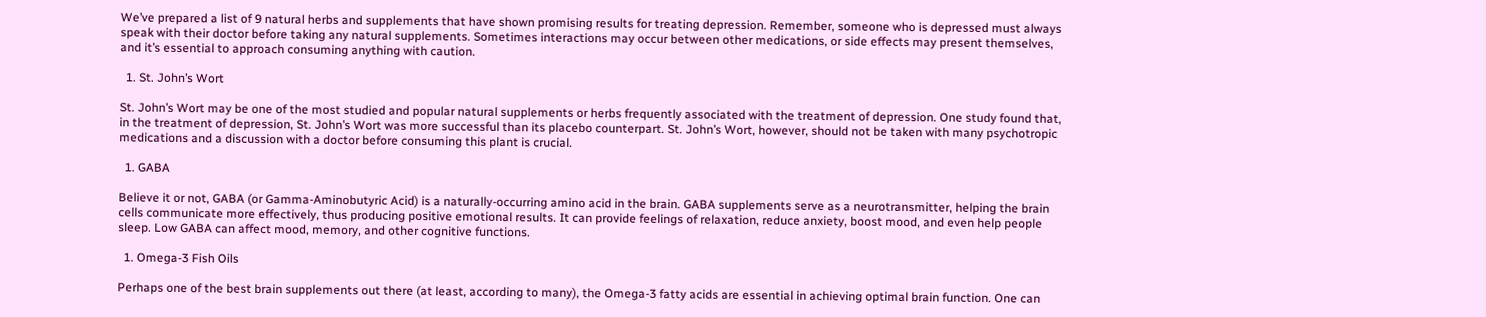We’ve prepared a list of 9 natural herbs and supplements that have shown promising results for treating depression. Remember, someone who is depressed must always speak with their doctor before taking any natural supplements. Sometimes interactions may occur between other medications, or side effects may present themselves, and it’s essential to approach consuming anything with caution.

  1. St. John’s Wort

St. John’s Wort may be one of the most studied and popular natural supplements or herbs frequently associated with the treatment of depression. One study found that, in the treatment of depression, St. John’s Wort was more successful than its placebo counterpart. St. John’s Wort, however, should not be taken with many psychotropic medications and a discussion with a doctor before consuming this plant is crucial.

  1. GABA

Believe it or not, GABA (or Gamma-Aminobutyric Acid) is a naturally-occurring amino acid in the brain. GABA supplements serve as a neurotransmitter, helping the brain cells communicate more effectively, thus producing positive emotional results. It can provide feelings of relaxation, reduce anxiety, boost mood, and even help people sleep. Low GABA can affect mood, memory, and other cognitive functions.

  1. Omega-3 Fish Oils

Perhaps one of the best brain supplements out there (at least, according to many), the Omega-3 fatty acids are essential in achieving optimal brain function. One can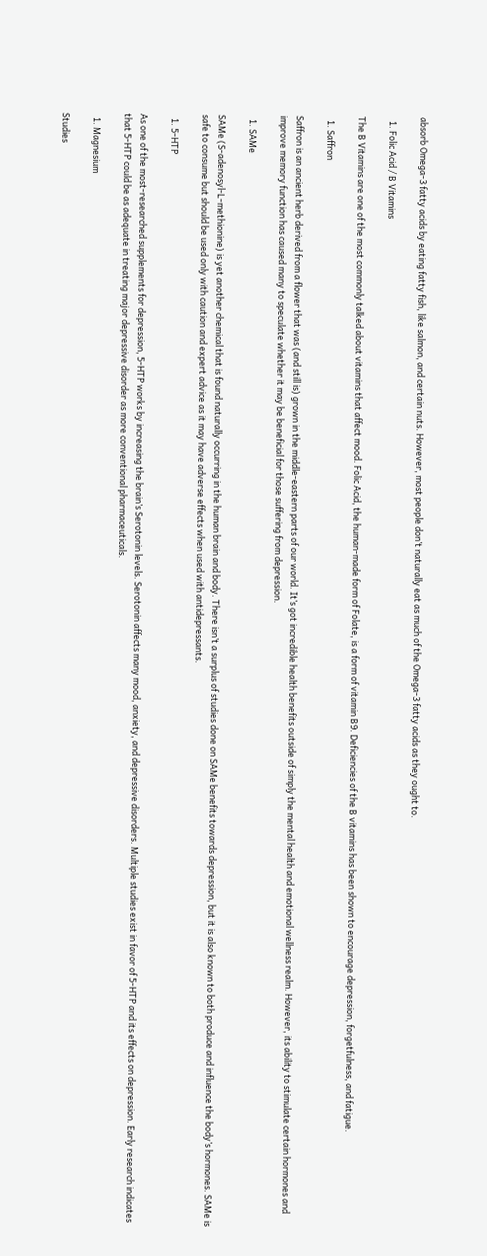absorb Omega-3 fatty acids by eating fatty fish, like salmon, and certain nuts. However, most people don’t naturally eat as much of the Omega-3 fatty acids as they ought to.

  1. Folic Acid / B Vitamins

The B Vitamins are one of the most commonly talked about vitamins that affect mood. Folic Acid, the human-made form of Folate, is a form of vitamin B9. Deficiencies of the B vitamins has been shown to encourage depression, forgetfulness, and fatigue.

  1. Saffron

Saffron is an ancient herb derived from a flower that was (and still is) grown in the middle-eastern parts of our world. It’s got incredible health benefits outside of simply the mental health and emotional wellness realm. However, its ability to stimulate certain hormones and improve memory function has caused many to speculate whether it may be beneficial for those suffering from depression.

  1. SAMe

SAMe (S-adenosyl-L-methionine) is yet another chemical that is found naturally occurring in the human brain and body. There isn’t a surplus of studies done on SAMe benefits towards depression, but it is also known to both produce and influence the body’s hormones. SAMe is safe to consume but should be used only with caution and expert advice as it may have adverse effects when used with antidepressants.

  1. 5-HTP

As one of the most-researched supplements for depression, 5-HTP works by increasing the brain’s Serotonin levels. Serotonin affects many mood, anxiety, and depressive disorders. Multiple studies exist in favor of 5-HTP and its effects on depression. Early research indicates that 5-HTP could be as adequate in treating major depressive disorder as more conventional pharmaceuticals.

  1. Magnesium

Studies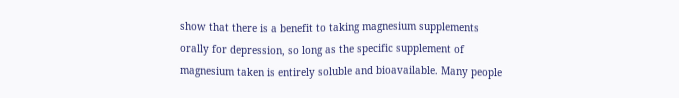show that there is a benefit to taking magnesium supplements orally for depression, so long as the specific supplement of magnesium taken is entirely soluble and bioavailable. Many people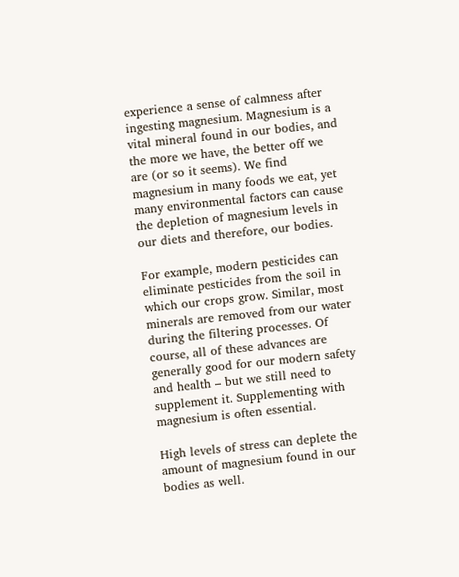experience a sense of calmness after ingesting magnesium. Magnesium is a vital mineral found in our bodies, and the more we have, the better off we are (or so it seems). We find magnesium in many foods we eat, yet many environmental factors can cause the depletion of magnesium levels in our diets and therefore, our bodies.

For example, modern pesticides can eliminate pesticides from the soil in which our crops grow. Similar, most minerals are removed from our water during the filtering processes. Of course, all of these advances are generally good for our modern safety and health – but we still need to supplement it. Supplementing with magnesium is often essential.

High levels of stress can deplete the amount of magnesium found in our bodies as well.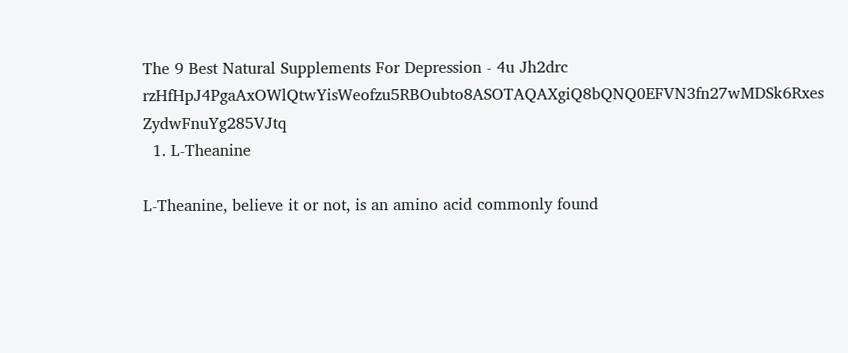The 9 Best Natural Supplements For Depression - 4u Jh2drc rzHfHpJ4PgaAxOWlQtwYisWeofzu5RBOubto8ASOTAQAXgiQ8bQNQ0EFVN3fn27wMDSk6Rxes ZydwFnuYg285VJtq
  1. L-Theanine

L-Theanine, believe it or not, is an amino acid commonly found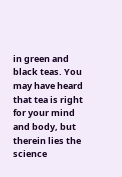in green and black teas. You may have heard that tea is right for your mind and body, but therein lies the science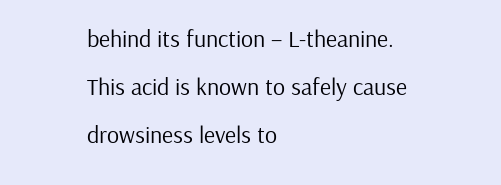behind its function – L-theanine. This acid is known to safely cause drowsiness levels to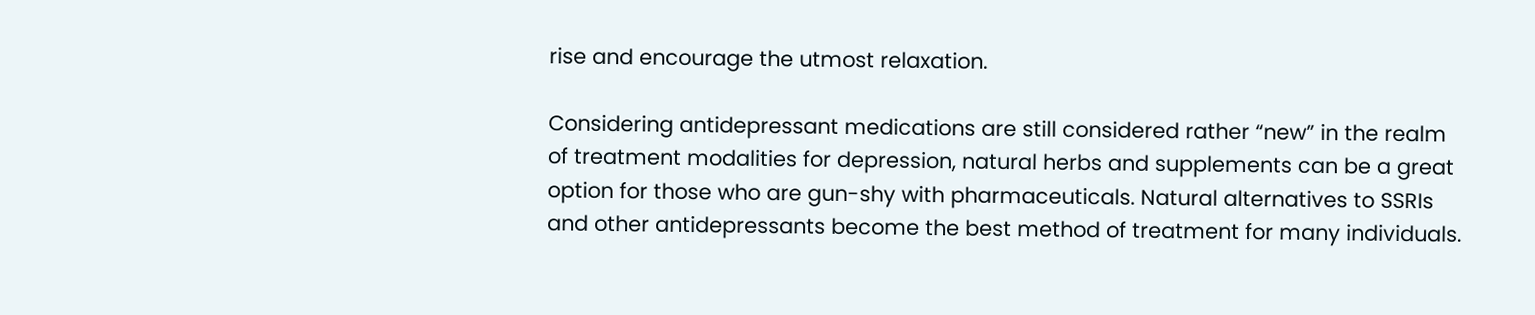rise and encourage the utmost relaxation.

Considering antidepressant medications are still considered rather “new” in the realm of treatment modalities for depression, natural herbs and supplements can be a great option for those who are gun-shy with pharmaceuticals. Natural alternatives to SSRIs and other antidepressants become the best method of treatment for many individuals.